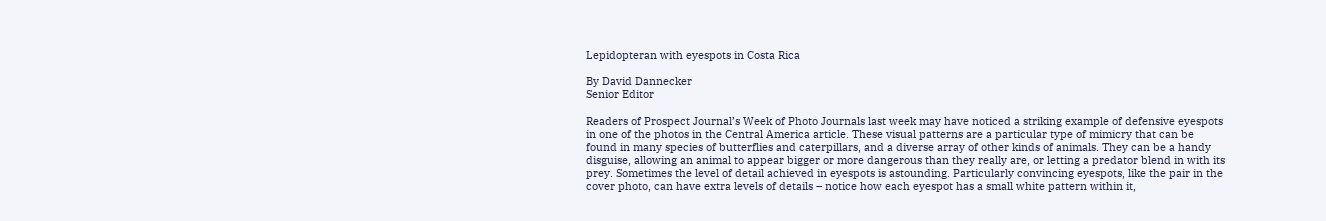Lepidopteran with eyespots in Costa Rica

By David Dannecker
Senior Editor

Readers of Prospect Journal’s Week of Photo Journals last week may have noticed a striking example of defensive eyespots in one of the photos in the Central America article. These visual patterns are a particular type of mimicry that can be found in many species of butterflies and caterpillars, and a diverse array of other kinds of animals. They can be a handy disguise, allowing an animal to appear bigger or more dangerous than they really are, or letting a predator blend in with its prey. Sometimes the level of detail achieved in eyespots is astounding. Particularly convincing eyespots, like the pair in the cover photo, can have extra levels of details – notice how each eyespot has a small white pattern within it,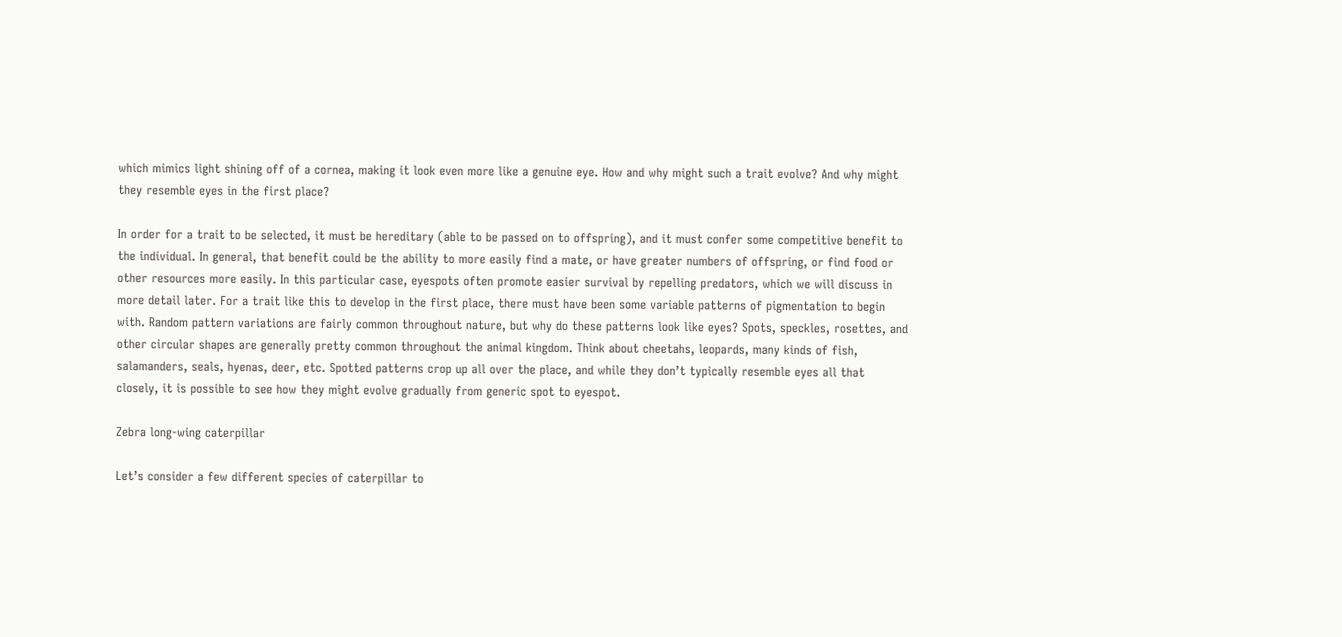which mimics light shining off of a cornea, making it look even more like a genuine eye. How and why might such a trait evolve? And why might they resemble eyes in the first place?

In order for a trait to be selected, it must be hereditary (able to be passed on to offspring), and it must confer some competitive benefit to the individual. In general, that benefit could be the ability to more easily find a mate, or have greater numbers of offspring, or find food or other resources more easily. In this particular case, eyespots often promote easier survival by repelling predators, which we will discuss in more detail later. For a trait like this to develop in the first place, there must have been some variable patterns of pigmentation to begin with. Random pattern variations are fairly common throughout nature, but why do these patterns look like eyes? Spots, speckles, rosettes, and other circular shapes are generally pretty common throughout the animal kingdom. Think about cheetahs, leopards, many kinds of fish, salamanders, seals, hyenas, deer, etc. Spotted patterns crop up all over the place, and while they don’t typically resemble eyes all that closely, it is possible to see how they might evolve gradually from generic spot to eyespot.

Zebra long-wing caterpillar

Let’s consider a few different species of caterpillar to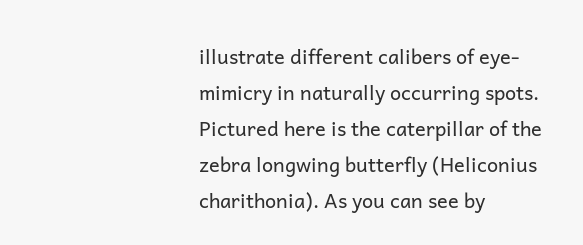illustrate different calibers of eye-mimicry in naturally occurring spots. Pictured here is the caterpillar of the zebra longwing butterfly (Heliconius charithonia). As you can see by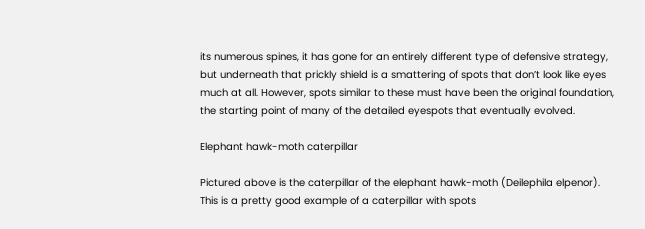its numerous spines, it has gone for an entirely different type of defensive strategy, but underneath that prickly shield is a smattering of spots that don’t look like eyes much at all. However, spots similar to these must have been the original foundation, the starting point of many of the detailed eyespots that eventually evolved.

Elephant hawk-moth caterpillar

Pictured above is the caterpillar of the elephant hawk-moth (Deilephila elpenor). This is a pretty good example of a caterpillar with spots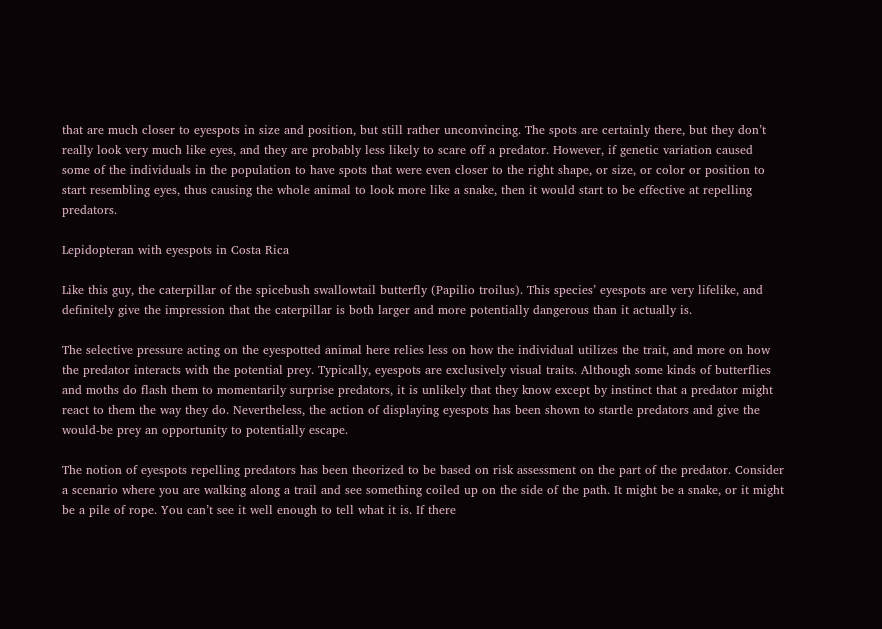that are much closer to eyespots in size and position, but still rather unconvincing. The spots are certainly there, but they don’t really look very much like eyes, and they are probably less likely to scare off a predator. However, if genetic variation caused some of the individuals in the population to have spots that were even closer to the right shape, or size, or color or position to start resembling eyes, thus causing the whole animal to look more like a snake, then it would start to be effective at repelling predators.

Lepidopteran with eyespots in Costa Rica

Like this guy, the caterpillar of the spicebush swallowtail butterfly (Papilio troilus). This species’ eyespots are very lifelike, and definitely give the impression that the caterpillar is both larger and more potentially dangerous than it actually is.

The selective pressure acting on the eyespotted animal here relies less on how the individual utilizes the trait, and more on how the predator interacts with the potential prey. Typically, eyespots are exclusively visual traits. Although some kinds of butterflies and moths do flash them to momentarily surprise predators, it is unlikely that they know except by instinct that a predator might react to them the way they do. Nevertheless, the action of displaying eyespots has been shown to startle predators and give the would-be prey an opportunity to potentially escape.

The notion of eyespots repelling predators has been theorized to be based on risk assessment on the part of the predator. Consider a scenario where you are walking along a trail and see something coiled up on the side of the path. It might be a snake, or it might be a pile of rope. You can’t see it well enough to tell what it is. If there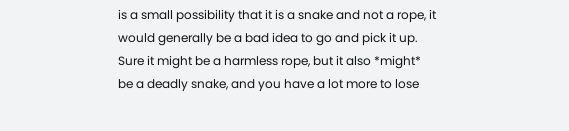is a small possibility that it is a snake and not a rope, it would generally be a bad idea to go and pick it up. Sure it might be a harmless rope, but it also *might* be a deadly snake, and you have a lot more to lose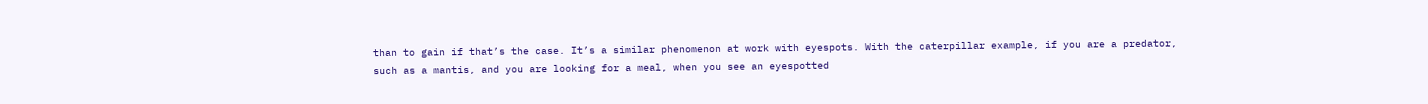than to gain if that’s the case. It’s a similar phenomenon at work with eyespots. With the caterpillar example, if you are a predator, such as a mantis, and you are looking for a meal, when you see an eyespotted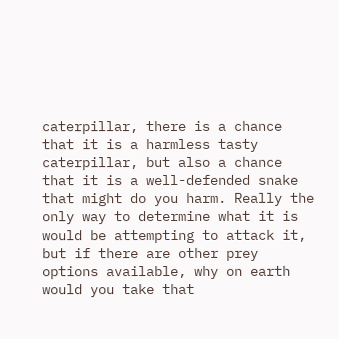caterpillar, there is a chance that it is a harmless tasty caterpillar, but also a chance that it is a well-defended snake that might do you harm. Really the only way to determine what it is would be attempting to attack it, but if there are other prey options available, why on earth would you take that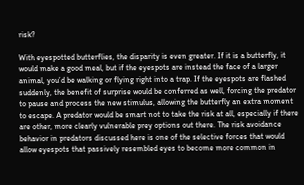risk?

With eyespotted butterflies, the disparity is even greater. If it is a butterfly, it would make a good meal, but if the eyespots are instead the face of a larger animal, you’d be walking or flying right into a trap. If the eyespots are flashed suddenly, the benefit of surprise would be conferred as well, forcing the predator to pause and process the new stimulus, allowing the butterfly an extra moment to escape. A predator would be smart not to take the risk at all, especially if there are other, more clearly vulnerable prey options out there. The risk avoidance behavior in predators discussed here is one of the selective forces that would allow eyespots that passively resembled eyes to become more common in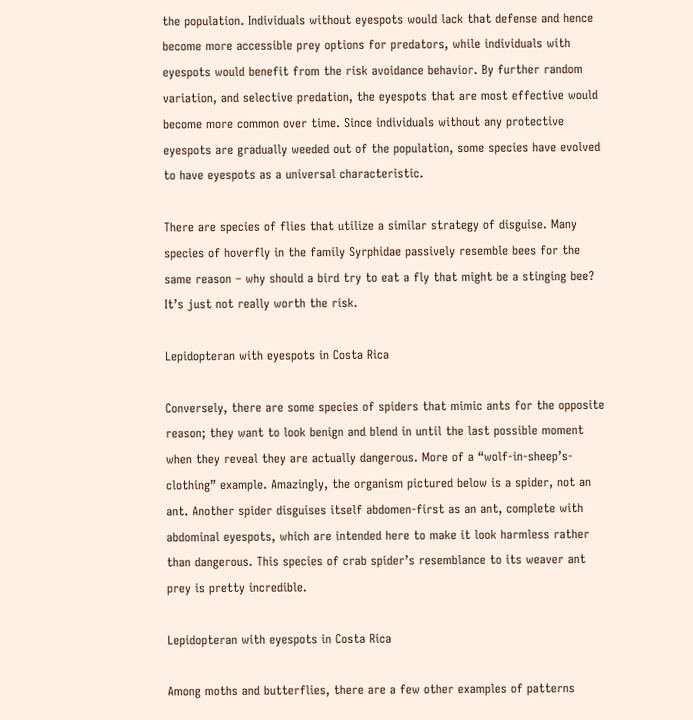the population. Individuals without eyespots would lack that defense and hence become more accessible prey options for predators, while individuals with eyespots would benefit from the risk avoidance behavior. By further random variation, and selective predation, the eyespots that are most effective would become more common over time. Since individuals without any protective eyespots are gradually weeded out of the population, some species have evolved to have eyespots as a universal characteristic.

There are species of flies that utilize a similar strategy of disguise. Many species of hoverfly in the family Syrphidae passively resemble bees for the same reason – why should a bird try to eat a fly that might be a stinging bee? It’s just not really worth the risk.

Lepidopteran with eyespots in Costa Rica

Conversely, there are some species of spiders that mimic ants for the opposite reason; they want to look benign and blend in until the last possible moment when they reveal they are actually dangerous. More of a “wolf-in-sheep’s-clothing” example. Amazingly, the organism pictured below is a spider, not an ant. Another spider disguises itself abdomen-first as an ant, complete with abdominal eyespots, which are intended here to make it look harmless rather than dangerous. This species of crab spider’s resemblance to its weaver ant prey is pretty incredible.

Lepidopteran with eyespots in Costa Rica

Among moths and butterflies, there are a few other examples of patterns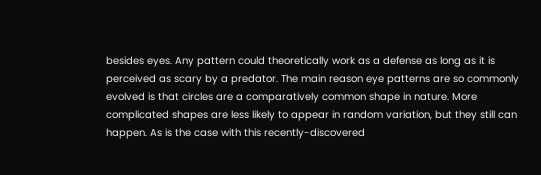besides eyes. Any pattern could theoretically work as a defense as long as it is perceived as scary by a predator. The main reason eye patterns are so commonly evolved is that circles are a comparatively common shape in nature. More complicated shapes are less likely to appear in random variation, but they still can happen. As is the case with this recently-discovered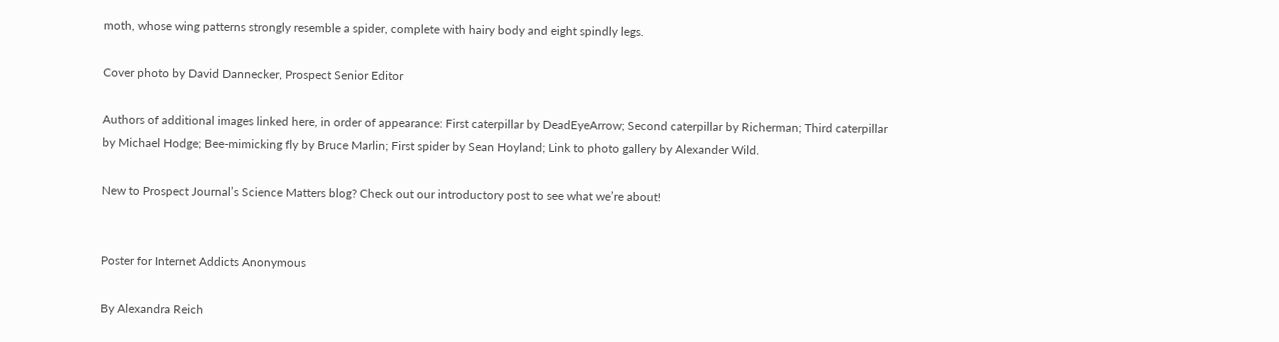moth, whose wing patterns strongly resemble a spider, complete with hairy body and eight spindly legs.

Cover photo by David Dannecker, Prospect Senior Editor

Authors of additional images linked here, in order of appearance: First caterpillar by DeadEyeArrow; Second caterpillar by Richerman; Third caterpillar by Michael Hodge; Bee-mimicking fly by Bruce Marlin; First spider by Sean Hoyland; Link to photo gallery by Alexander Wild.

New to Prospect Journal’s Science Matters blog? Check out our introductory post to see what we’re about!


Poster for Internet Addicts Anonymous

By Alexandra Reich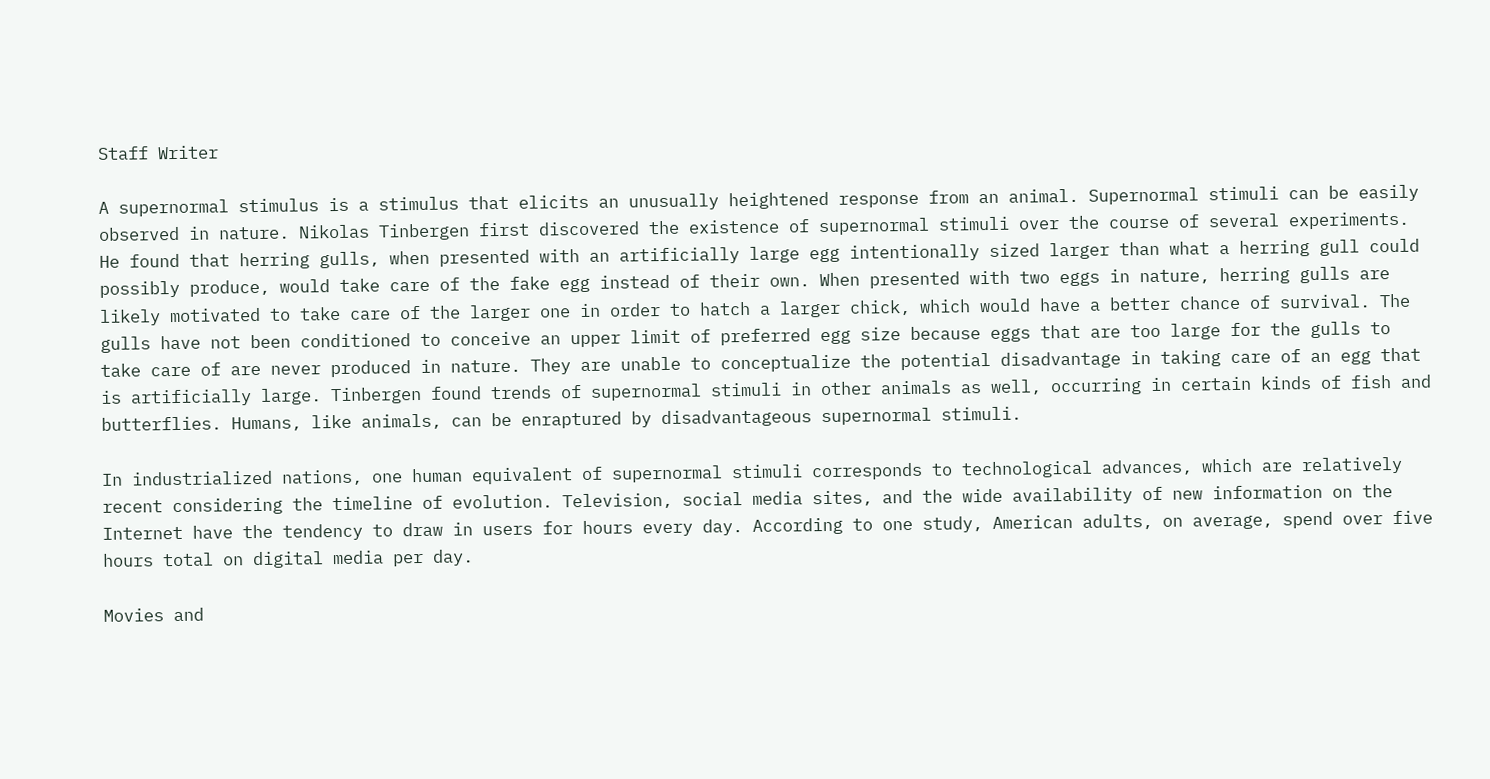Staff Writer

A supernormal stimulus is a stimulus that elicits an unusually heightened response from an animal. Supernormal stimuli can be easily observed in nature. Nikolas Tinbergen first discovered the existence of supernormal stimuli over the course of several experiments. He found that herring gulls, when presented with an artificially large egg intentionally sized larger than what a herring gull could possibly produce, would take care of the fake egg instead of their own. When presented with two eggs in nature, herring gulls are likely motivated to take care of the larger one in order to hatch a larger chick, which would have a better chance of survival. The gulls have not been conditioned to conceive an upper limit of preferred egg size because eggs that are too large for the gulls to take care of are never produced in nature. They are unable to conceptualize the potential disadvantage in taking care of an egg that is artificially large. Tinbergen found trends of supernormal stimuli in other animals as well, occurring in certain kinds of fish and butterflies. Humans, like animals, can be enraptured by disadvantageous supernormal stimuli.

In industrialized nations, one human equivalent of supernormal stimuli corresponds to technological advances, which are relatively recent considering the timeline of evolution. Television, social media sites, and the wide availability of new information on the Internet have the tendency to draw in users for hours every day. According to one study, American adults, on average, spend over five hours total on digital media per day.

Movies and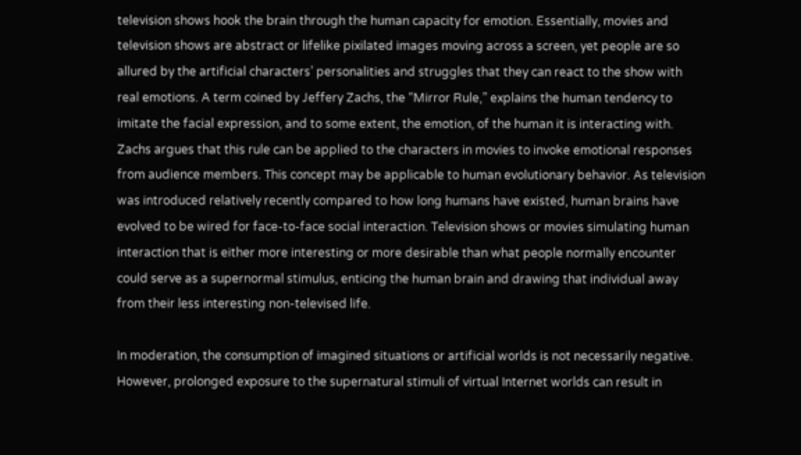television shows hook the brain through the human capacity for emotion. Essentially, movies and television shows are abstract or lifelike pixilated images moving across a screen, yet people are so allured by the artificial characters’ personalities and struggles that they can react to the show with real emotions. A term coined by Jeffery Zachs, the “Mirror Rule,” explains the human tendency to imitate the facial expression, and to some extent, the emotion, of the human it is interacting with. Zachs argues that this rule can be applied to the characters in movies to invoke emotional responses from audience members. This concept may be applicable to human evolutionary behavior. As television was introduced relatively recently compared to how long humans have existed, human brains have evolved to be wired for face-to-face social interaction. Television shows or movies simulating human interaction that is either more interesting or more desirable than what people normally encounter could serve as a supernormal stimulus, enticing the human brain and drawing that individual away from their less interesting non-televised life.

In moderation, the consumption of imagined situations or artificial worlds is not necessarily negative. However, prolonged exposure to the supernatural stimuli of virtual Internet worlds can result in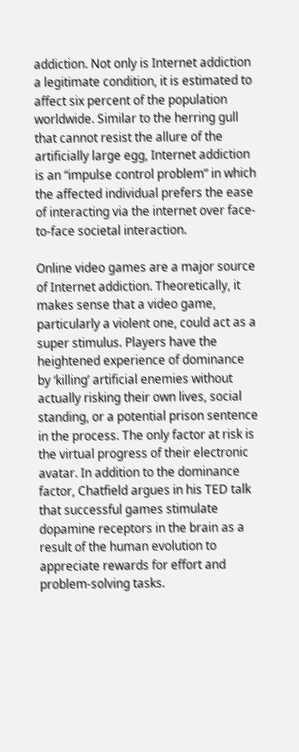addiction. Not only is Internet addiction a legitimate condition, it is estimated to affect six percent of the population worldwide. Similar to the herring gull that cannot resist the allure of the artificially large egg, Internet addiction is an “impulse control problem” in which the affected individual prefers the ease of interacting via the internet over face-to-face societal interaction.

Online video games are a major source of Internet addiction. Theoretically, it makes sense that a video game, particularly a violent one, could act as a super stimulus. Players have the heightened experience of dominance by ‘killing’ artificial enemies without actually risking their own lives, social standing, or a potential prison sentence in the process. The only factor at risk is the virtual progress of their electronic avatar. In addition to the dominance factor, Chatfield argues in his TED talk that successful games stimulate dopamine receptors in the brain as a result of the human evolution to appreciate rewards for effort and problem-solving tasks.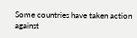Some countries have taken action against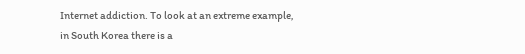Internet addiction. To look at an extreme example, in South Korea there is a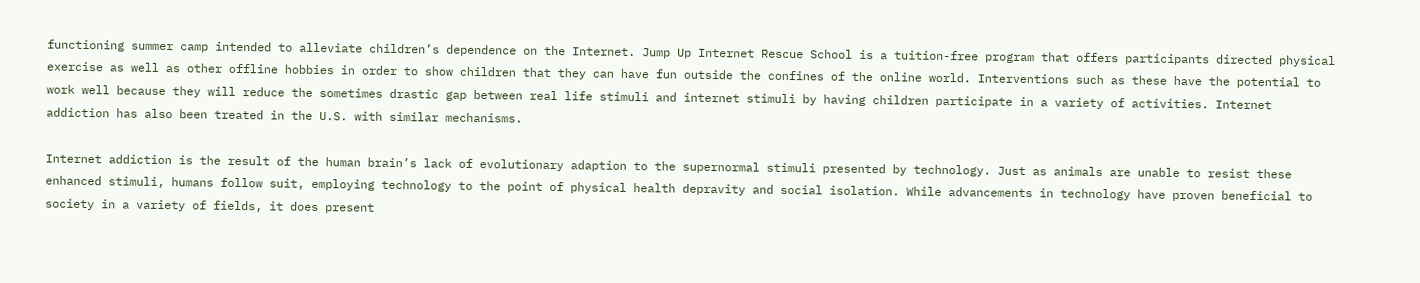functioning summer camp intended to alleviate children’s dependence on the Internet. Jump Up Internet Rescue School is a tuition-free program that offers participants directed physical exercise as well as other offline hobbies in order to show children that they can have fun outside the confines of the online world. Interventions such as these have the potential to work well because they will reduce the sometimes drastic gap between real life stimuli and internet stimuli by having children participate in a variety of activities. Internet addiction has also been treated in the U.S. with similar mechanisms.

Internet addiction is the result of the human brain’s lack of evolutionary adaption to the supernormal stimuli presented by technology. Just as animals are unable to resist these enhanced stimuli, humans follow suit, employing technology to the point of physical health depravity and social isolation. While advancements in technology have proven beneficial to society in a variety of fields, it does present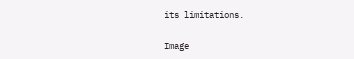its limitations.

Image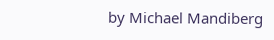by Michael Mandiberg